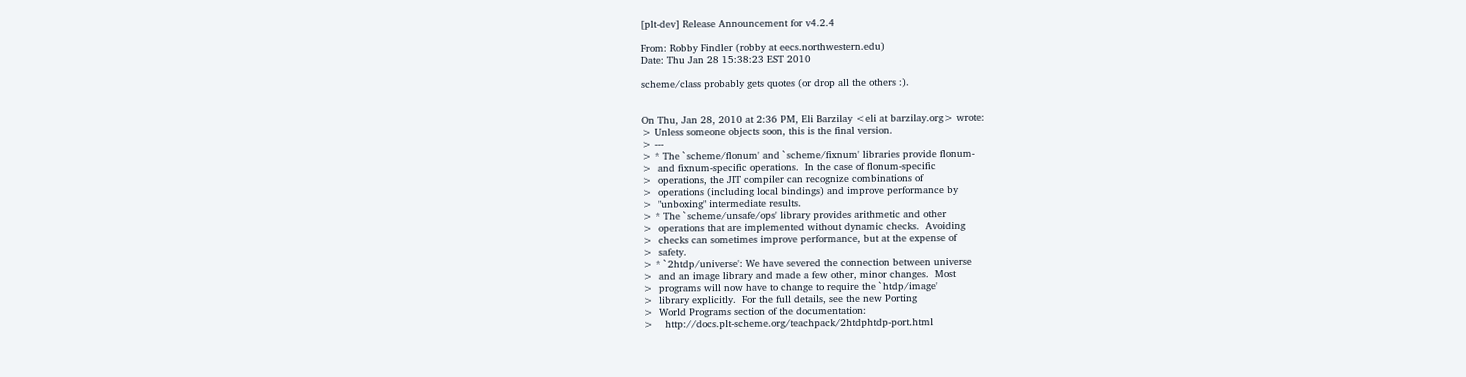[plt-dev] Release Announcement for v4.2.4

From: Robby Findler (robby at eecs.northwestern.edu)
Date: Thu Jan 28 15:38:23 EST 2010

scheme/class probably gets quotes (or drop all the others :).


On Thu, Jan 28, 2010 at 2:36 PM, Eli Barzilay <eli at barzilay.org> wrote:
> Unless someone objects soon, this is the final version.
> ---
> * The `scheme/flonum' and `scheme/fixnum' libraries provide flonum-
>  and fixnum-specific operations.  In the case of flonum-specific
>  operations, the JIT compiler can recognize combinations of
>  operations (including local bindings) and improve performance by
>  "unboxing" intermediate results.
> * The `scheme/unsafe/ops' library provides arithmetic and other
>  operations that are implemented without dynamic checks.  Avoiding
>  checks can sometimes improve performance, but at the expense of
>  safety.
> * `2htdp/universe': We have severed the connection between universe
>  and an image library and made a few other, minor changes.  Most
>  programs will now have to change to require the `htdp/image'
>  library explicitly.  For the full details, see the new Porting
>  World Programs section of the documentation:
>    http://docs.plt-scheme.org/teachpack/2htdphtdp-port.html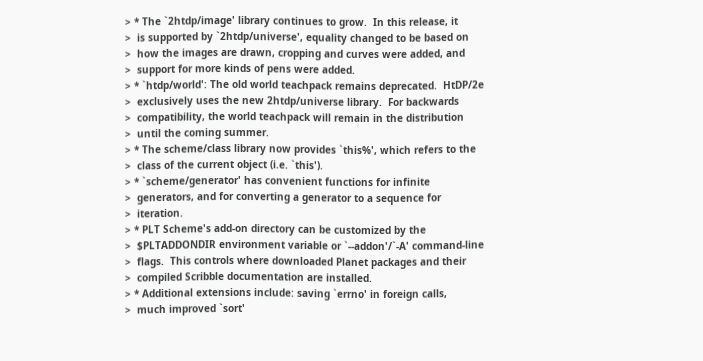> * The `2htdp/image' library continues to grow.  In this release, it
>  is supported by `2htdp/universe', equality changed to be based on
>  how the images are drawn, cropping and curves were added, and
>  support for more kinds of pens were added.
> * `htdp/world': The old world teachpack remains deprecated.  HtDP/2e
>  exclusively uses the new 2htdp/universe library.  For backwards
>  compatibility, the world teachpack will remain in the distribution
>  until the coming summer.
> * The scheme/class library now provides `this%', which refers to the
>  class of the current object (i.e. `this').
> * `scheme/generator' has convenient functions for infinite
>  generators, and for converting a generator to a sequence for
>  iteration.
> * PLT Scheme's add-on directory can be customized by the
>  $PLTADDONDIR environment variable or `--addon'/`-A' command-line
>  flags.  This controls where downloaded Planet packages and their
>  compiled Scribble documentation are installed.
> * Additional extensions include: saving `errno' in foreign calls,
>  much improved `sort'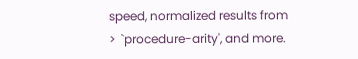speed, normalized results from
>  `procedure-arity', and more.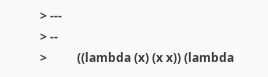> ---
> --
>          ((lambda (x) (x x)) (lambda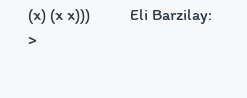(x) (x x)))          Eli Barzilay:
>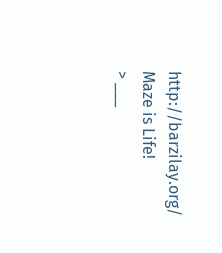http://barzilay.org/                   Maze is Life!
> ___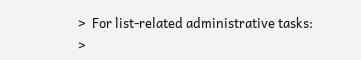>  For list-related administrative tasks:
>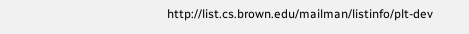http://list.cs.brown.edu/mailman/listinfo/plt-dev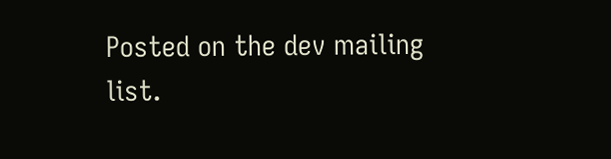Posted on the dev mailing list.